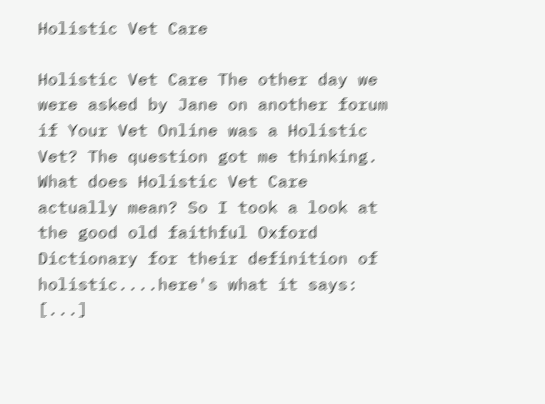Holistic Vet Care

Holistic Vet Care The other day we were asked by Jane on another forum if Your Vet Online was a Holistic Vet? The question got me thinking. What does Holistic Vet Care actually mean? So I took a look at the good old faithful Oxford Dictionary for their definition of holistic....here's what it says: [...]